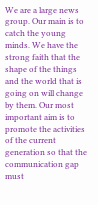We are a large news group. Our main is to catch the young minds. We have the strong faith that the shape of the things and the world that is going on will change by them. Our most important aim is to promote the activities of the current generation so that the communication gap must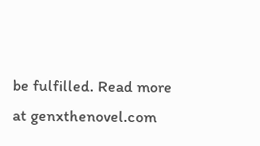be fulfilled. Read more at genxthenovel.com